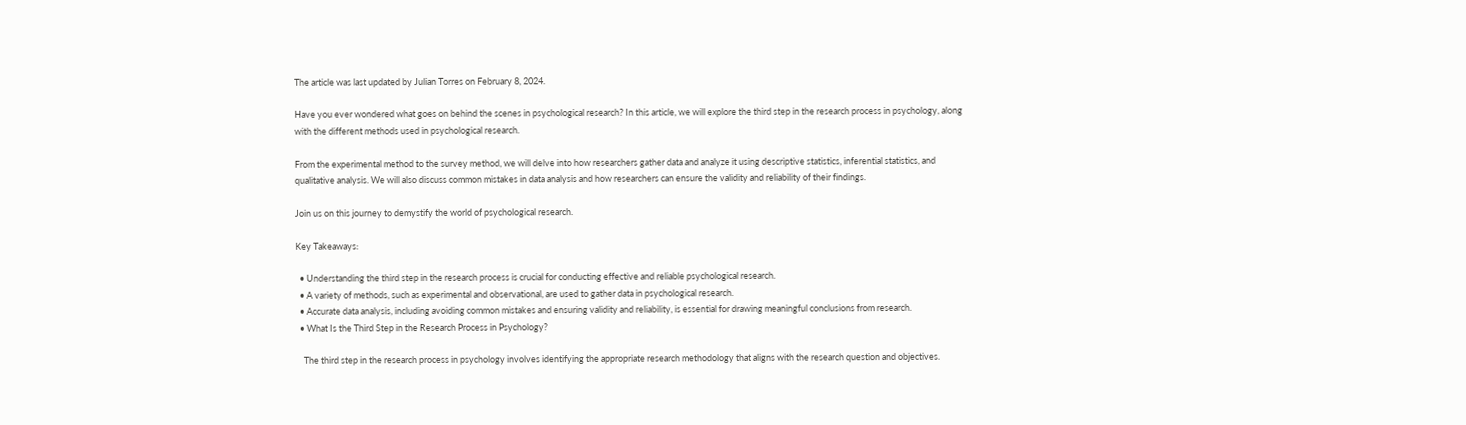The article was last updated by Julian Torres on February 8, 2024.

Have you ever wondered what goes on behind the scenes in psychological research? In this article, we will explore the third step in the research process in psychology, along with the different methods used in psychological research.

From the experimental method to the survey method, we will delve into how researchers gather data and analyze it using descriptive statistics, inferential statistics, and qualitative analysis. We will also discuss common mistakes in data analysis and how researchers can ensure the validity and reliability of their findings.

Join us on this journey to demystify the world of psychological research.

Key Takeaways:

  • Understanding the third step in the research process is crucial for conducting effective and reliable psychological research.
  • A variety of methods, such as experimental and observational, are used to gather data in psychological research.
  • Accurate data analysis, including avoiding common mistakes and ensuring validity and reliability, is essential for drawing meaningful conclusions from research.
  • What Is the Third Step in the Research Process in Psychology?

    The third step in the research process in psychology involves identifying the appropriate research methodology that aligns with the research question and objectives.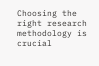Choosing the right research methodology is crucial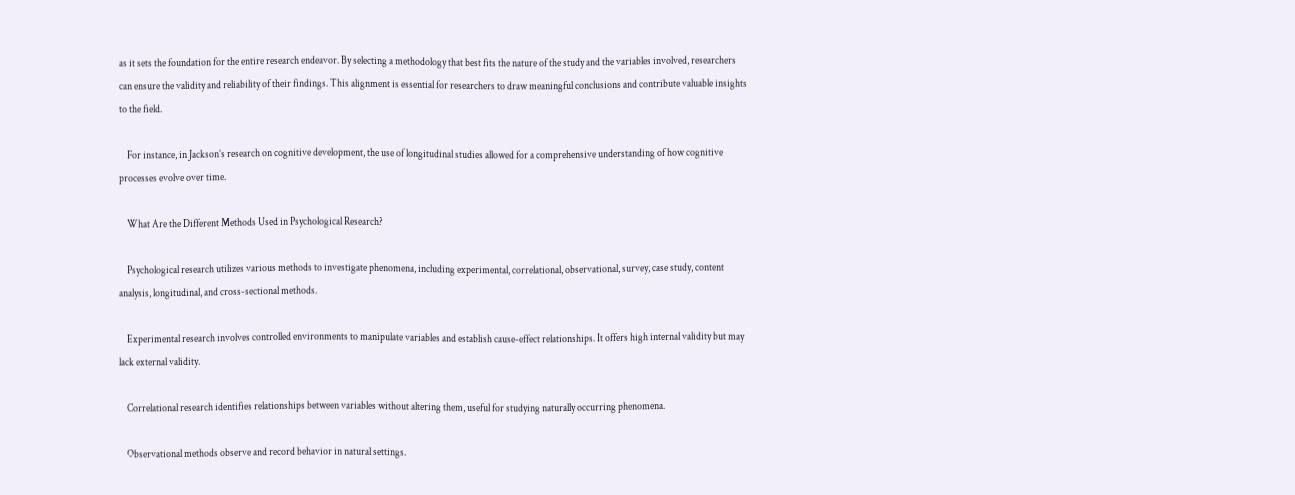as it sets the foundation for the entire research endeavor. By selecting a methodology that best fits the nature of the study and the variables involved, researchers can ensure the validity and reliability of their findings. This alignment is essential for researchers to draw meaningful conclusions and contribute valuable insights to the field.

    For instance, in Jackson’s research on cognitive development, the use of longitudinal studies allowed for a comprehensive understanding of how cognitive processes evolve over time.

    What Are the Different Methods Used in Psychological Research?

    Psychological research utilizes various methods to investigate phenomena, including experimental, correlational, observational, survey, case study, content analysis, longitudinal, and cross-sectional methods.

    Experimental research involves controlled environments to manipulate variables and establish cause-effect relationships. It offers high internal validity but may lack external validity.

    Correlational research identifies relationships between variables without altering them, useful for studying naturally occurring phenomena.

    Observational methods observe and record behavior in natural settings.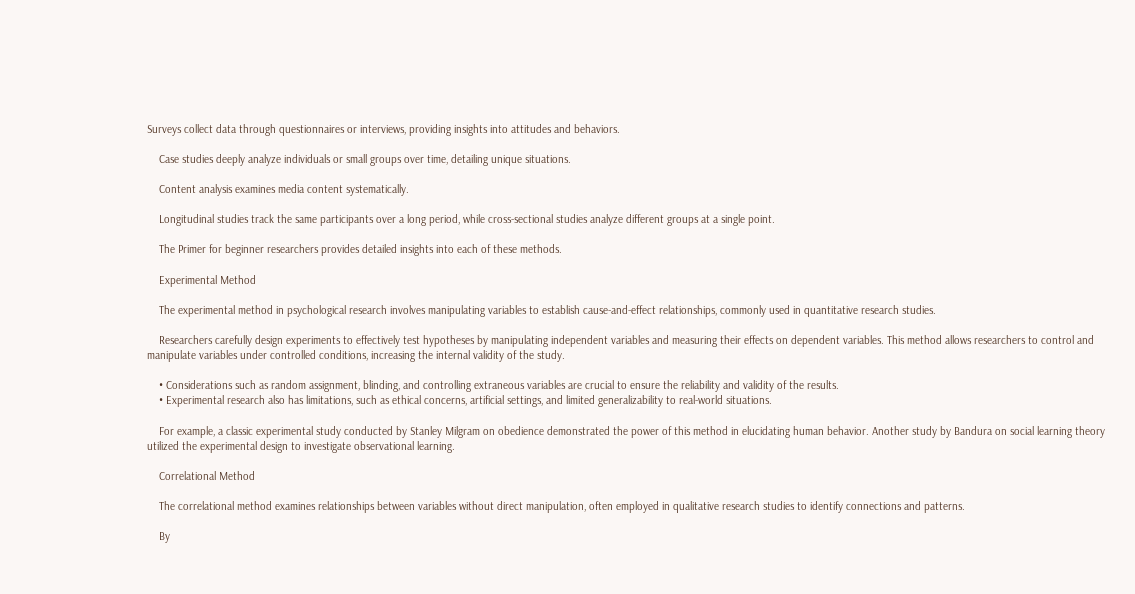Surveys collect data through questionnaires or interviews, providing insights into attitudes and behaviors.

    Case studies deeply analyze individuals or small groups over time, detailing unique situations.

    Content analysis examines media content systematically.

    Longitudinal studies track the same participants over a long period, while cross-sectional studies analyze different groups at a single point.

    The Primer for beginner researchers provides detailed insights into each of these methods.

    Experimental Method

    The experimental method in psychological research involves manipulating variables to establish cause-and-effect relationships, commonly used in quantitative research studies.

    Researchers carefully design experiments to effectively test hypotheses by manipulating independent variables and measuring their effects on dependent variables. This method allows researchers to control and manipulate variables under controlled conditions, increasing the internal validity of the study.

    • Considerations such as random assignment, blinding, and controlling extraneous variables are crucial to ensure the reliability and validity of the results.
    • Experimental research also has limitations, such as ethical concerns, artificial settings, and limited generalizability to real-world situations.

    For example, a classic experimental study conducted by Stanley Milgram on obedience demonstrated the power of this method in elucidating human behavior. Another study by Bandura on social learning theory utilized the experimental design to investigate observational learning.

    Correlational Method

    The correlational method examines relationships between variables without direct manipulation, often employed in qualitative research studies to identify connections and patterns.

    By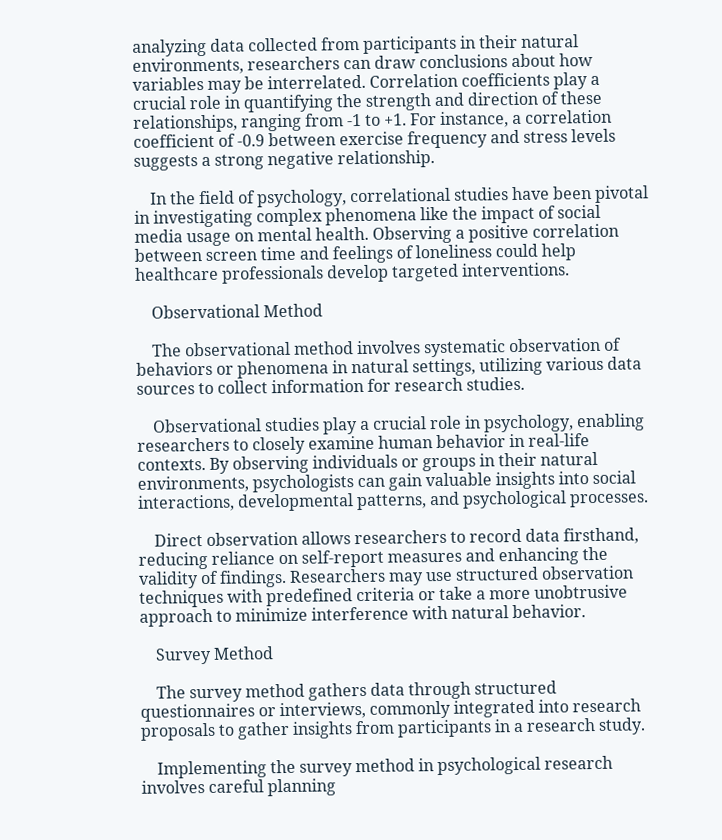analyzing data collected from participants in their natural environments, researchers can draw conclusions about how variables may be interrelated. Correlation coefficients play a crucial role in quantifying the strength and direction of these relationships, ranging from -1 to +1. For instance, a correlation coefficient of -0.9 between exercise frequency and stress levels suggests a strong negative relationship.

    In the field of psychology, correlational studies have been pivotal in investigating complex phenomena like the impact of social media usage on mental health. Observing a positive correlation between screen time and feelings of loneliness could help healthcare professionals develop targeted interventions.

    Observational Method

    The observational method involves systematic observation of behaviors or phenomena in natural settings, utilizing various data sources to collect information for research studies.

    Observational studies play a crucial role in psychology, enabling researchers to closely examine human behavior in real-life contexts. By observing individuals or groups in their natural environments, psychologists can gain valuable insights into social interactions, developmental patterns, and psychological processes.

    Direct observation allows researchers to record data firsthand, reducing reliance on self-report measures and enhancing the validity of findings. Researchers may use structured observation techniques with predefined criteria or take a more unobtrusive approach to minimize interference with natural behavior.

    Survey Method

    The survey method gathers data through structured questionnaires or interviews, commonly integrated into research proposals to gather insights from participants in a research study.

    Implementing the survey method in psychological research involves careful planning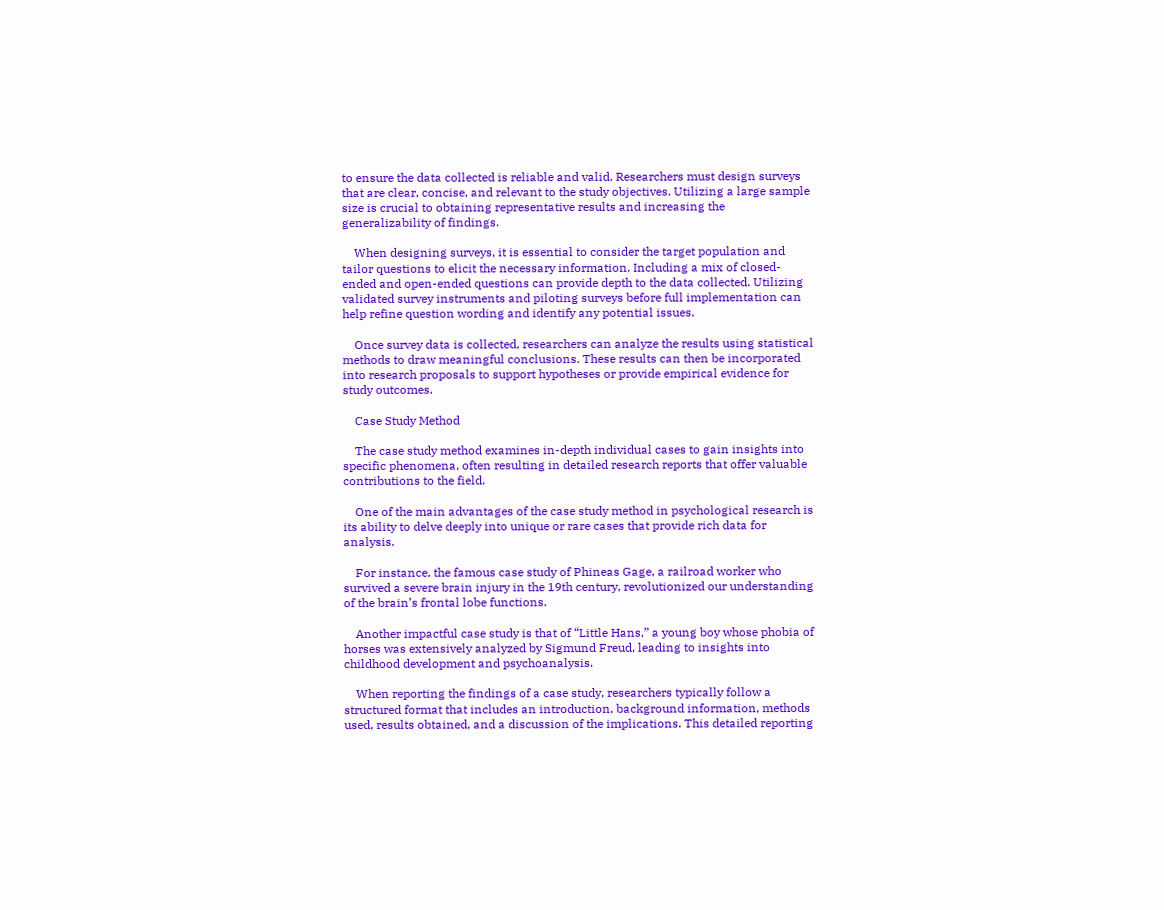to ensure the data collected is reliable and valid. Researchers must design surveys that are clear, concise, and relevant to the study objectives. Utilizing a large sample size is crucial to obtaining representative results and increasing the generalizability of findings.

    When designing surveys, it is essential to consider the target population and tailor questions to elicit the necessary information. Including a mix of closed-ended and open-ended questions can provide depth to the data collected. Utilizing validated survey instruments and piloting surveys before full implementation can help refine question wording and identify any potential issues.

    Once survey data is collected, researchers can analyze the results using statistical methods to draw meaningful conclusions. These results can then be incorporated into research proposals to support hypotheses or provide empirical evidence for study outcomes.

    Case Study Method

    The case study method examines in-depth individual cases to gain insights into specific phenomena, often resulting in detailed research reports that offer valuable contributions to the field.

    One of the main advantages of the case study method in psychological research is its ability to delve deeply into unique or rare cases that provide rich data for analysis.

    For instance, the famous case study of Phineas Gage, a railroad worker who survived a severe brain injury in the 19th century, revolutionized our understanding of the brain’s frontal lobe functions.

    Another impactful case study is that of “Little Hans,” a young boy whose phobia of horses was extensively analyzed by Sigmund Freud, leading to insights into childhood development and psychoanalysis.

    When reporting the findings of a case study, researchers typically follow a structured format that includes an introduction, background information, methods used, results obtained, and a discussion of the implications. This detailed reporting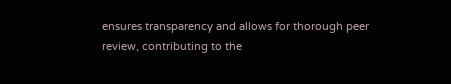ensures transparency and allows for thorough peer review, contributing to the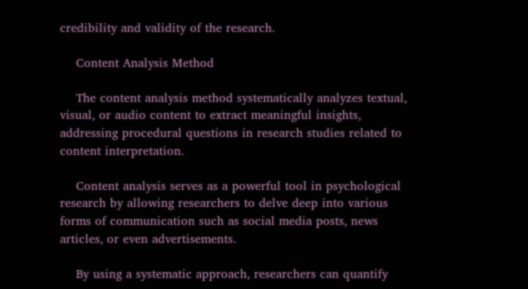credibility and validity of the research.

    Content Analysis Method

    The content analysis method systematically analyzes textual, visual, or audio content to extract meaningful insights, addressing procedural questions in research studies related to content interpretation.

    Content analysis serves as a powerful tool in psychological research by allowing researchers to delve deep into various forms of communication such as social media posts, news articles, or even advertisements.

    By using a systematic approach, researchers can quantify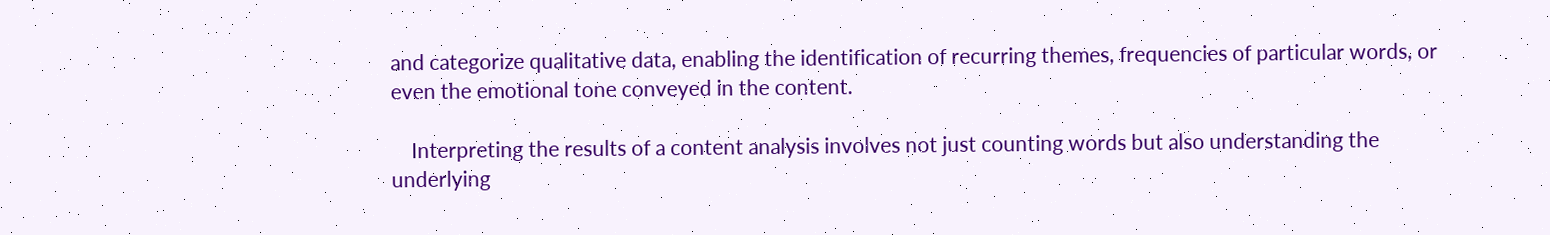and categorize qualitative data, enabling the identification of recurring themes, frequencies of particular words, or even the emotional tone conveyed in the content.

    Interpreting the results of a content analysis involves not just counting words but also understanding the underlying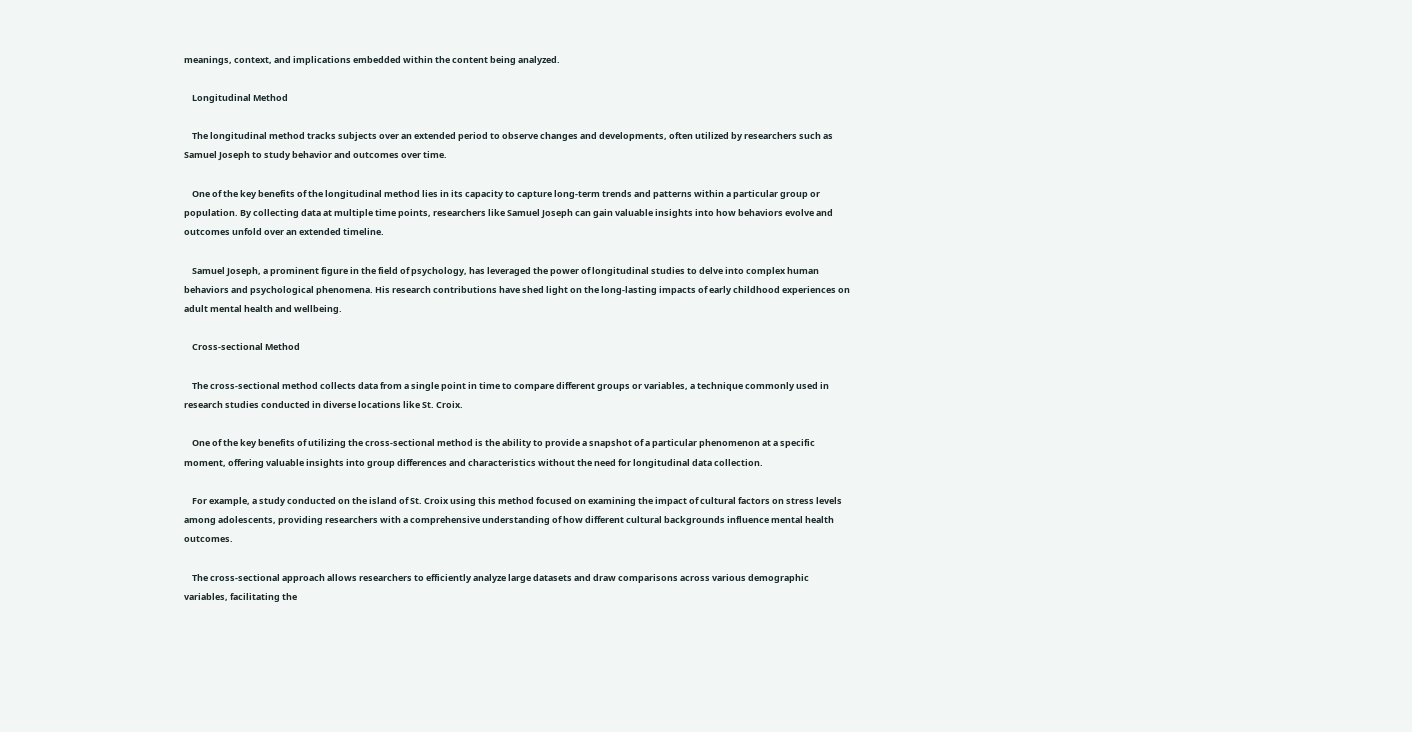meanings, context, and implications embedded within the content being analyzed.

    Longitudinal Method

    The longitudinal method tracks subjects over an extended period to observe changes and developments, often utilized by researchers such as Samuel Joseph to study behavior and outcomes over time.

    One of the key benefits of the longitudinal method lies in its capacity to capture long-term trends and patterns within a particular group or population. By collecting data at multiple time points, researchers like Samuel Joseph can gain valuable insights into how behaviors evolve and outcomes unfold over an extended timeline.

    Samuel Joseph, a prominent figure in the field of psychology, has leveraged the power of longitudinal studies to delve into complex human behaviors and psychological phenomena. His research contributions have shed light on the long-lasting impacts of early childhood experiences on adult mental health and wellbeing.

    Cross-sectional Method

    The cross-sectional method collects data from a single point in time to compare different groups or variables, a technique commonly used in research studies conducted in diverse locations like St. Croix.

    One of the key benefits of utilizing the cross-sectional method is the ability to provide a snapshot of a particular phenomenon at a specific moment, offering valuable insights into group differences and characteristics without the need for longitudinal data collection.

    For example, a study conducted on the island of St. Croix using this method focused on examining the impact of cultural factors on stress levels among adolescents, providing researchers with a comprehensive understanding of how different cultural backgrounds influence mental health outcomes.

    The cross-sectional approach allows researchers to efficiently analyze large datasets and draw comparisons across various demographic variables, facilitating the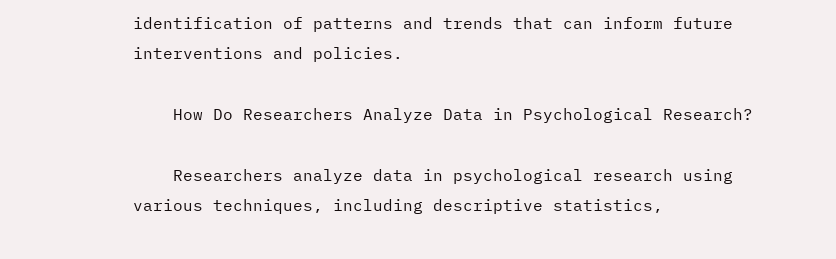identification of patterns and trends that can inform future interventions and policies.

    How Do Researchers Analyze Data in Psychological Research?

    Researchers analyze data in psychological research using various techniques, including descriptive statistics,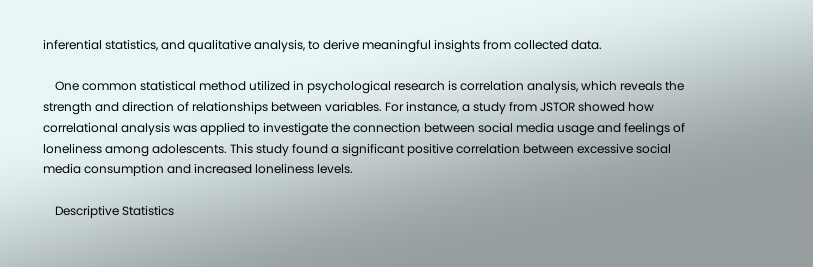inferential statistics, and qualitative analysis, to derive meaningful insights from collected data.

    One common statistical method utilized in psychological research is correlation analysis, which reveals the strength and direction of relationships between variables. For instance, a study from JSTOR showed how correlational analysis was applied to investigate the connection between social media usage and feelings of loneliness among adolescents. This study found a significant positive correlation between excessive social media consumption and increased loneliness levels.

    Descriptive Statistics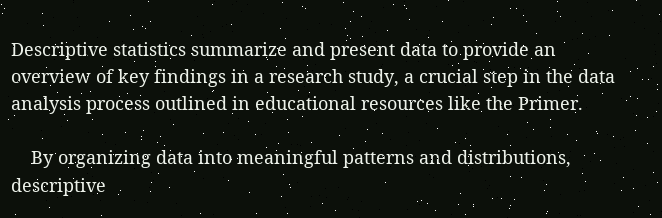Descriptive statistics summarize and present data to provide an overview of key findings in a research study, a crucial step in the data analysis process outlined in educational resources like the Primer.

    By organizing data into meaningful patterns and distributions, descriptive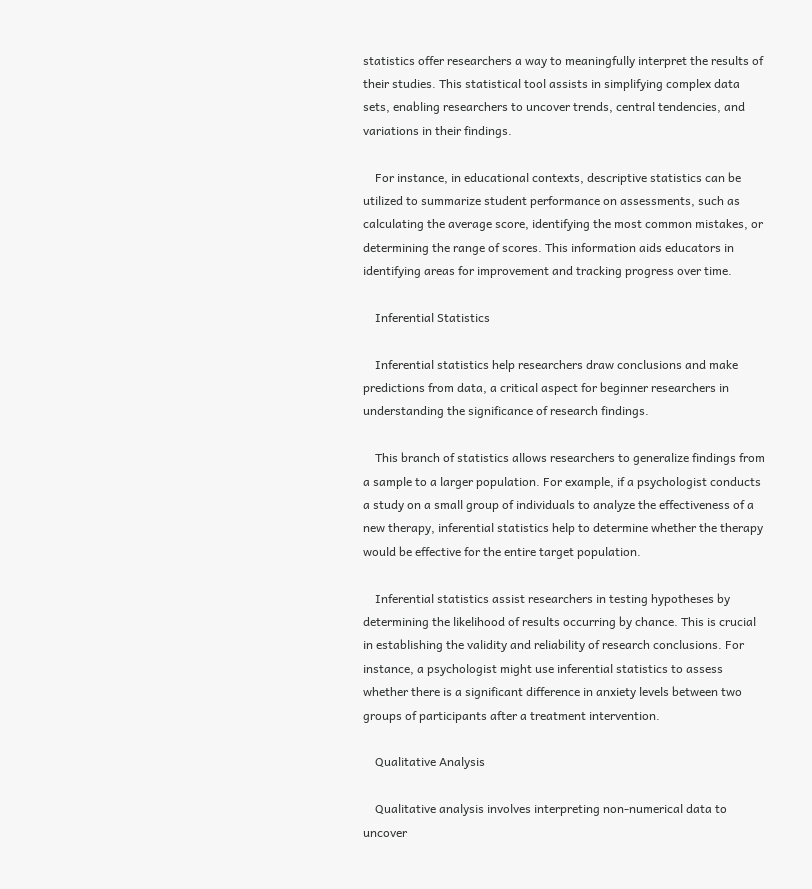statistics offer researchers a way to meaningfully interpret the results of their studies. This statistical tool assists in simplifying complex data sets, enabling researchers to uncover trends, central tendencies, and variations in their findings.

    For instance, in educational contexts, descriptive statistics can be utilized to summarize student performance on assessments, such as calculating the average score, identifying the most common mistakes, or determining the range of scores. This information aids educators in identifying areas for improvement and tracking progress over time.

    Inferential Statistics

    Inferential statistics help researchers draw conclusions and make predictions from data, a critical aspect for beginner researchers in understanding the significance of research findings.

    This branch of statistics allows researchers to generalize findings from a sample to a larger population. For example, if a psychologist conducts a study on a small group of individuals to analyze the effectiveness of a new therapy, inferential statistics help to determine whether the therapy would be effective for the entire target population.

    Inferential statistics assist researchers in testing hypotheses by determining the likelihood of results occurring by chance. This is crucial in establishing the validity and reliability of research conclusions. For instance, a psychologist might use inferential statistics to assess whether there is a significant difference in anxiety levels between two groups of participants after a treatment intervention.

    Qualitative Analysis

    Qualitative analysis involves interpreting non-numerical data to uncover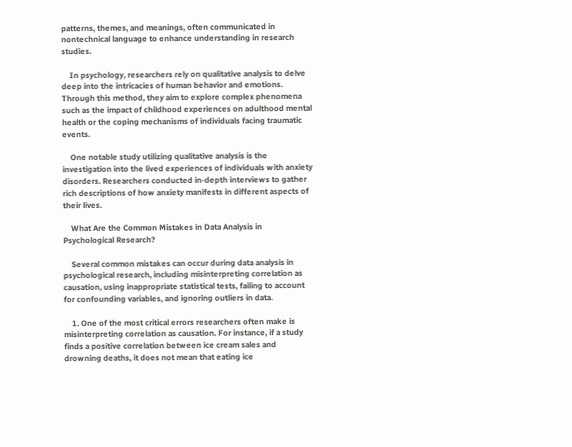patterns, themes, and meanings, often communicated in nontechnical language to enhance understanding in research studies.

    In psychology, researchers rely on qualitative analysis to delve deep into the intricacies of human behavior and emotions. Through this method, they aim to explore complex phenomena such as the impact of childhood experiences on adulthood mental health or the coping mechanisms of individuals facing traumatic events.

    One notable study utilizing qualitative analysis is the investigation into the lived experiences of individuals with anxiety disorders. Researchers conducted in-depth interviews to gather rich descriptions of how anxiety manifests in different aspects of their lives.

    What Are the Common Mistakes in Data Analysis in Psychological Research?

    Several common mistakes can occur during data analysis in psychological research, including misinterpreting correlation as causation, using inappropriate statistical tests, failing to account for confounding variables, and ignoring outliers in data.

    1. One of the most critical errors researchers often make is misinterpreting correlation as causation. For instance, if a study finds a positive correlation between ice cream sales and drowning deaths, it does not mean that eating ice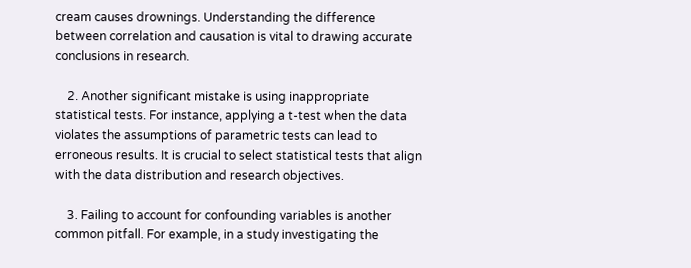cream causes drownings. Understanding the difference between correlation and causation is vital to drawing accurate conclusions in research.

    2. Another significant mistake is using inappropriate statistical tests. For instance, applying a t-test when the data violates the assumptions of parametric tests can lead to erroneous results. It is crucial to select statistical tests that align with the data distribution and research objectives.

    3. Failing to account for confounding variables is another common pitfall. For example, in a study investigating the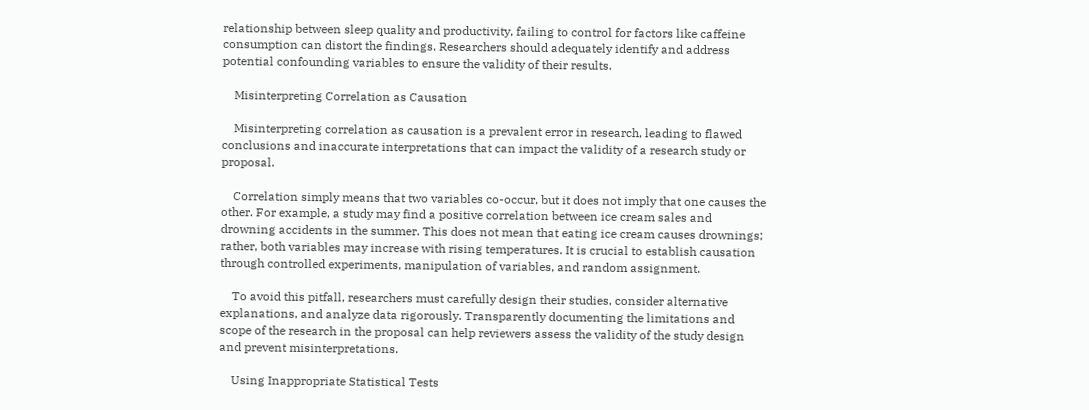relationship between sleep quality and productivity, failing to control for factors like caffeine consumption can distort the findings. Researchers should adequately identify and address potential confounding variables to ensure the validity of their results.

    Misinterpreting Correlation as Causation

    Misinterpreting correlation as causation is a prevalent error in research, leading to flawed conclusions and inaccurate interpretations that can impact the validity of a research study or proposal.

    Correlation simply means that two variables co-occur, but it does not imply that one causes the other. For example, a study may find a positive correlation between ice cream sales and drowning accidents in the summer. This does not mean that eating ice cream causes drownings; rather, both variables may increase with rising temperatures. It is crucial to establish causation through controlled experiments, manipulation of variables, and random assignment.

    To avoid this pitfall, researchers must carefully design their studies, consider alternative explanations, and analyze data rigorously. Transparently documenting the limitations and scope of the research in the proposal can help reviewers assess the validity of the study design and prevent misinterpretations.

    Using Inappropriate Statistical Tests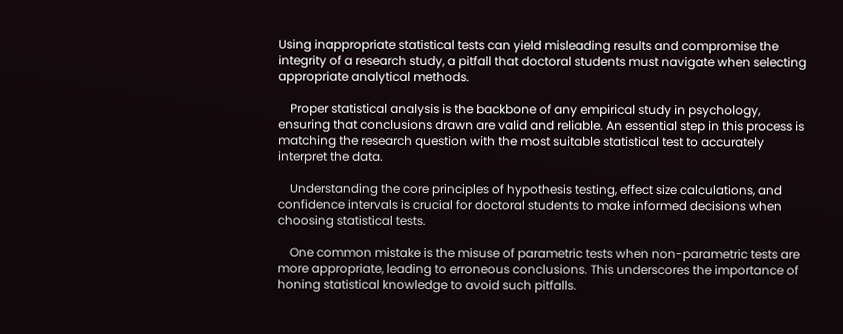Using inappropriate statistical tests can yield misleading results and compromise the integrity of a research study, a pitfall that doctoral students must navigate when selecting appropriate analytical methods.

    Proper statistical analysis is the backbone of any empirical study in psychology, ensuring that conclusions drawn are valid and reliable. An essential step in this process is matching the research question with the most suitable statistical test to accurately interpret the data.

    Understanding the core principles of hypothesis testing, effect size calculations, and confidence intervals is crucial for doctoral students to make informed decisions when choosing statistical tests.

    One common mistake is the misuse of parametric tests when non-parametric tests are more appropriate, leading to erroneous conclusions. This underscores the importance of honing statistical knowledge to avoid such pitfalls.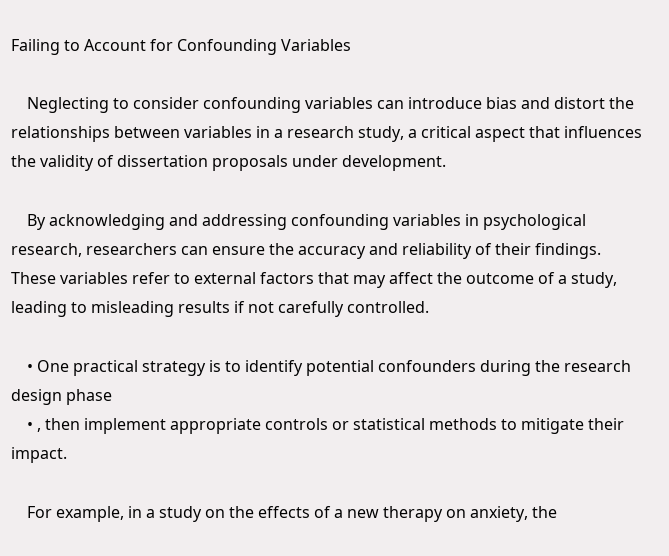Failing to Account for Confounding Variables

    Neglecting to consider confounding variables can introduce bias and distort the relationships between variables in a research study, a critical aspect that influences the validity of dissertation proposals under development.

    By acknowledging and addressing confounding variables in psychological research, researchers can ensure the accuracy and reliability of their findings. These variables refer to external factors that may affect the outcome of a study, leading to misleading results if not carefully controlled.

    • One practical strategy is to identify potential confounders during the research design phase
    • , then implement appropriate controls or statistical methods to mitigate their impact.

    For example, in a study on the effects of a new therapy on anxiety, the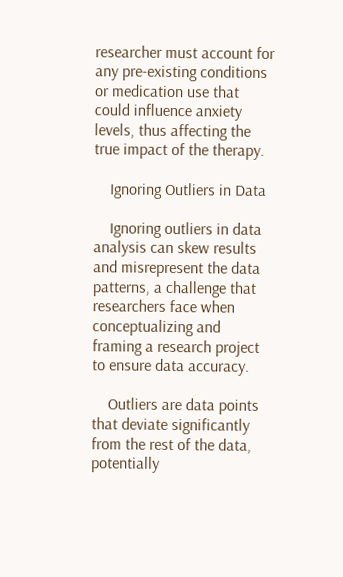researcher must account for any pre-existing conditions or medication use that could influence anxiety levels, thus affecting the true impact of the therapy.

    Ignoring Outliers in Data

    Ignoring outliers in data analysis can skew results and misrepresent the data patterns, a challenge that researchers face when conceptualizing and framing a research project to ensure data accuracy.

    Outliers are data points that deviate significantly from the rest of the data, potentially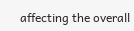affecting the overall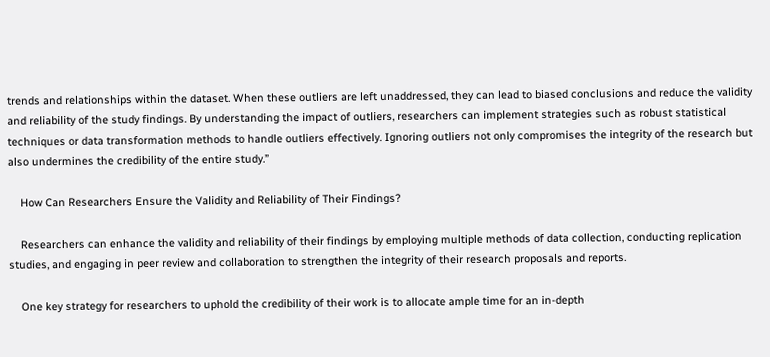trends and relationships within the dataset. When these outliers are left unaddressed, they can lead to biased conclusions and reduce the validity and reliability of the study findings. By understanding the impact of outliers, researchers can implement strategies such as robust statistical techniques or data transformation methods to handle outliers effectively. Ignoring outliers not only compromises the integrity of the research but also undermines the credibility of the entire study.”

    How Can Researchers Ensure the Validity and Reliability of Their Findings?

    Researchers can enhance the validity and reliability of their findings by employing multiple methods of data collection, conducting replication studies, and engaging in peer review and collaboration to strengthen the integrity of their research proposals and reports.

    One key strategy for researchers to uphold the credibility of their work is to allocate ample time for an in-depth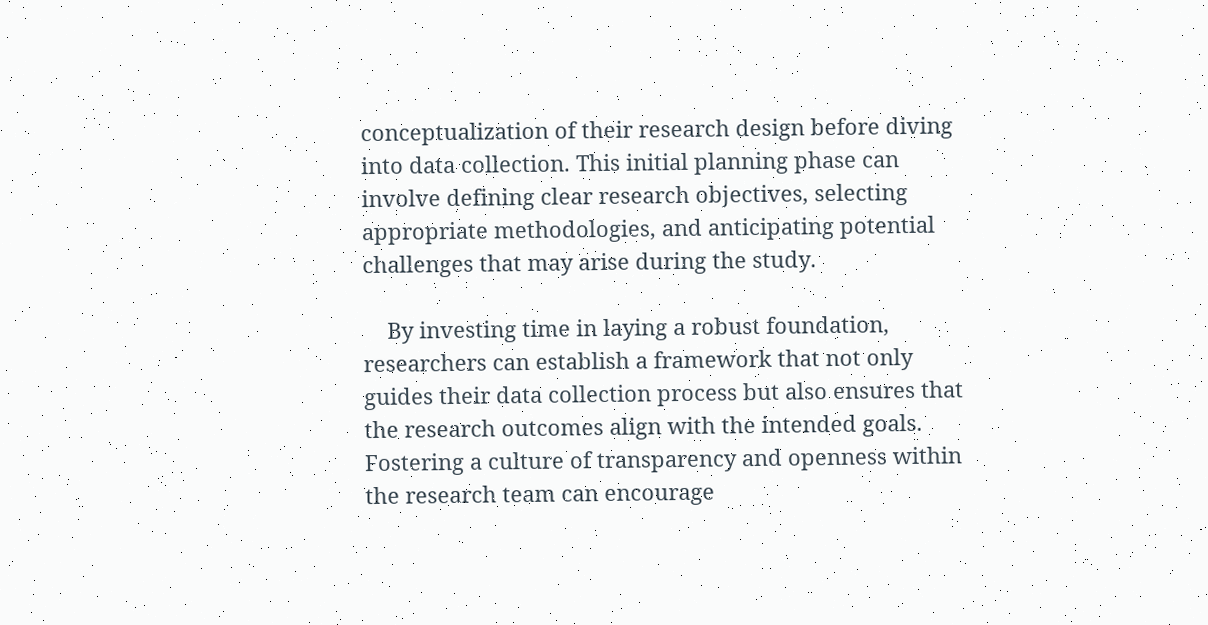conceptualization of their research design before diving into data collection. This initial planning phase can involve defining clear research objectives, selecting appropriate methodologies, and anticipating potential challenges that may arise during the study.

    By investing time in laying a robust foundation, researchers can establish a framework that not only guides their data collection process but also ensures that the research outcomes align with the intended goals. Fostering a culture of transparency and openness within the research team can encourage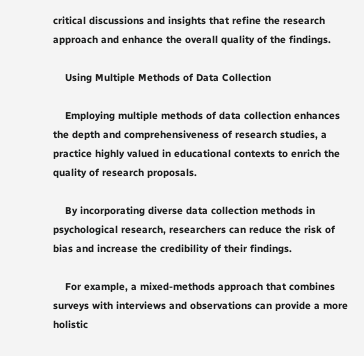critical discussions and insights that refine the research approach and enhance the overall quality of the findings.

    Using Multiple Methods of Data Collection

    Employing multiple methods of data collection enhances the depth and comprehensiveness of research studies, a practice highly valued in educational contexts to enrich the quality of research proposals.

    By incorporating diverse data collection methods in psychological research, researchers can reduce the risk of bias and increase the credibility of their findings.

    For example, a mixed-methods approach that combines surveys with interviews and observations can provide a more holistic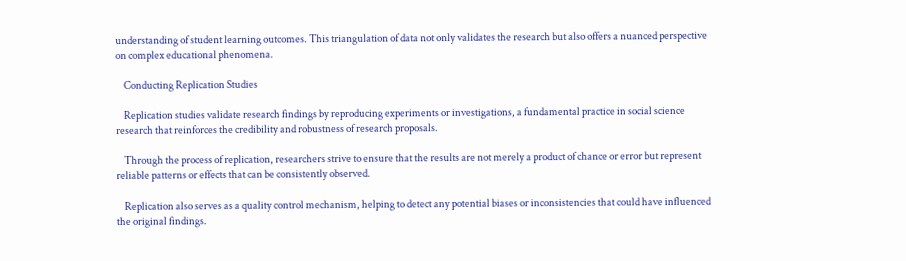understanding of student learning outcomes. This triangulation of data not only validates the research but also offers a nuanced perspective on complex educational phenomena.

    Conducting Replication Studies

    Replication studies validate research findings by reproducing experiments or investigations, a fundamental practice in social science research that reinforces the credibility and robustness of research proposals.

    Through the process of replication, researchers strive to ensure that the results are not merely a product of chance or error but represent reliable patterns or effects that can be consistently observed.

    Replication also serves as a quality control mechanism, helping to detect any potential biases or inconsistencies that could have influenced the original findings.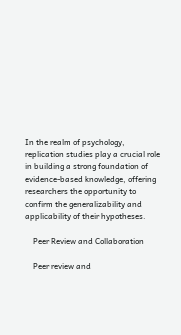In the realm of psychology, replication studies play a crucial role in building a strong foundation of evidence-based knowledge, offering researchers the opportunity to confirm the generalizability and applicability of their hypotheses.

    Peer Review and Collaboration

    Peer review and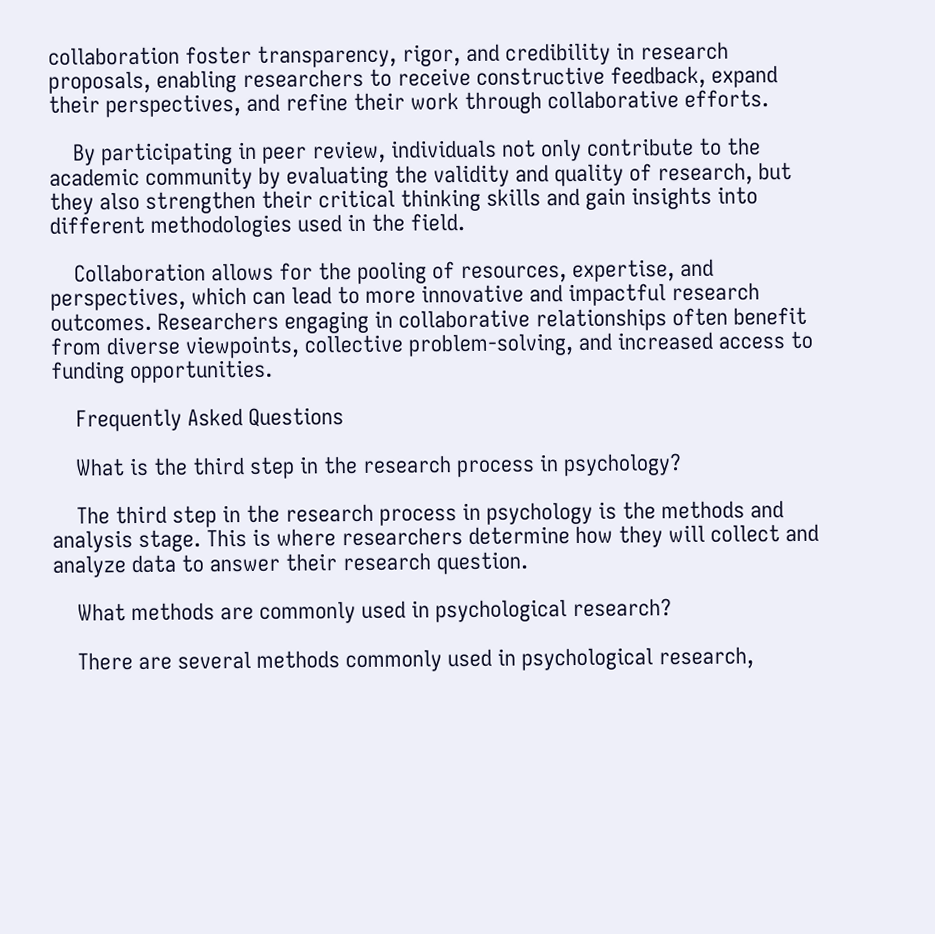collaboration foster transparency, rigor, and credibility in research proposals, enabling researchers to receive constructive feedback, expand their perspectives, and refine their work through collaborative efforts.

    By participating in peer review, individuals not only contribute to the academic community by evaluating the validity and quality of research, but they also strengthen their critical thinking skills and gain insights into different methodologies used in the field.

    Collaboration allows for the pooling of resources, expertise, and perspectives, which can lead to more innovative and impactful research outcomes. Researchers engaging in collaborative relationships often benefit from diverse viewpoints, collective problem-solving, and increased access to funding opportunities.

    Frequently Asked Questions

    What is the third step in the research process in psychology?

    The third step in the research process in psychology is the methods and analysis stage. This is where researchers determine how they will collect and analyze data to answer their research question.

    What methods are commonly used in psychological research?

    There are several methods commonly used in psychological research,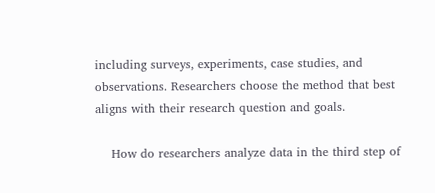including surveys, experiments, case studies, and observations. Researchers choose the method that best aligns with their research question and goals.

    How do researchers analyze data in the third step of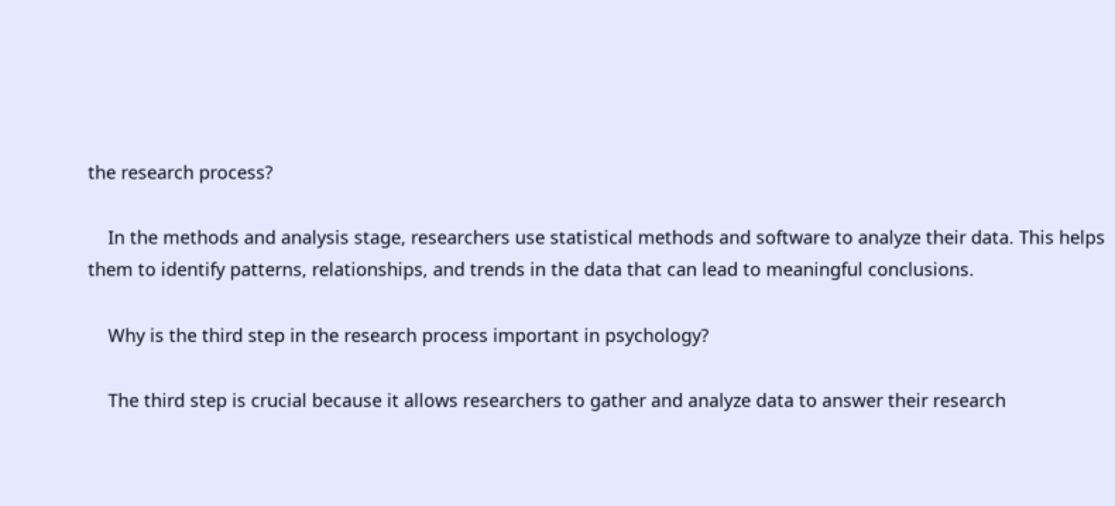the research process?

    In the methods and analysis stage, researchers use statistical methods and software to analyze their data. This helps them to identify patterns, relationships, and trends in the data that can lead to meaningful conclusions.

    Why is the third step in the research process important in psychology?

    The third step is crucial because it allows researchers to gather and analyze data to answer their research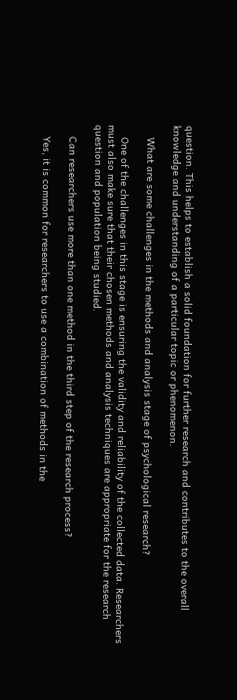question. This helps to establish a solid foundation for further research and contributes to the overall knowledge and understanding of a particular topic or phenomenon.

    What are some challenges in the methods and analysis stage of psychological research?

    One of the challenges in this stage is ensuring the validity and reliability of the collected data. Researchers must also make sure that their chosen methods and analysis techniques are appropriate for the research question and population being studied.

    Can researchers use more than one method in the third step of the research process?

    Yes, it is common for researchers to use a combination of methods in the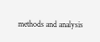methods and analysis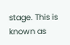stage. This is known as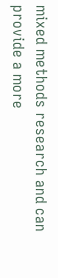mixed methods research and can provide a more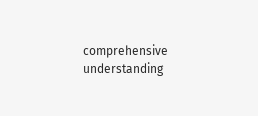comprehensive understanding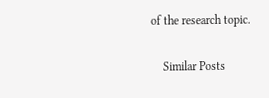of the research topic.

    Similar Posts